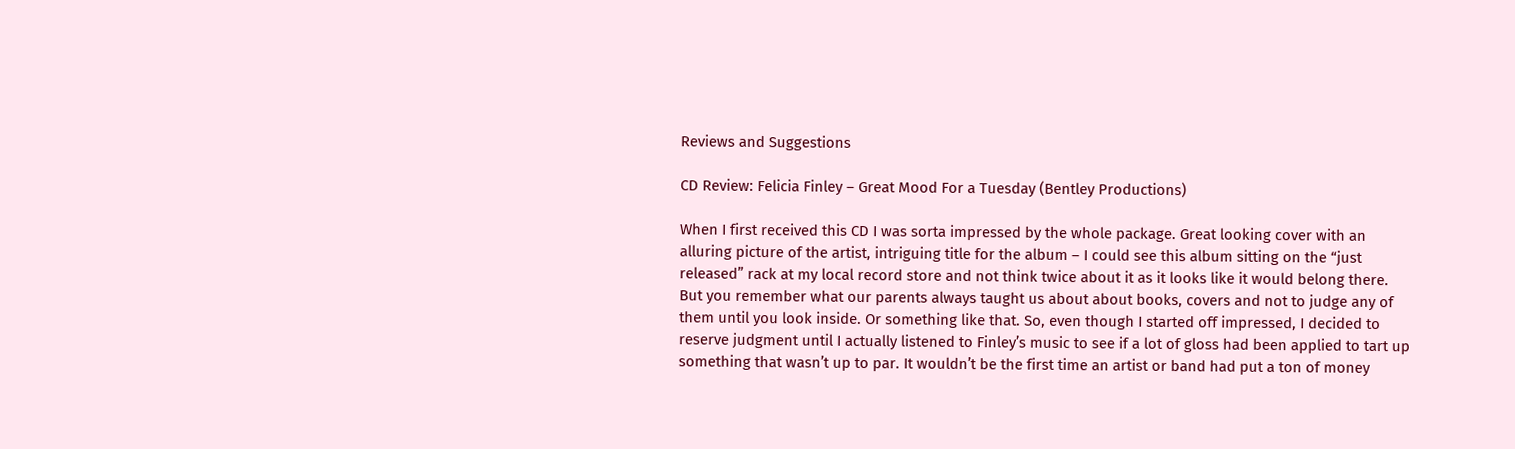Reviews and Suggestions

CD Review: Felicia Finley – Great Mood For a Tuesday (Bentley Productions)

When I first received this CD I was sorta impressed by the whole package. Great looking cover with an alluring picture of the artist, intriguing title for the album – I could see this album sitting on the “just released” rack at my local record store and not think twice about it as it looks like it would belong there. But you remember what our parents always taught us about about books, covers and not to judge any of them until you look inside. Or something like that. So, even though I started off impressed, I decided to reserve judgment until I actually listened to Finley’s music to see if a lot of gloss had been applied to tart up something that wasn’t up to par. It wouldn’t be the first time an artist or band had put a ton of money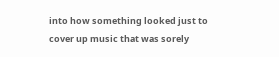into how something looked just to cover up music that was sorely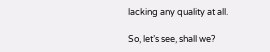lacking any quality at all.

So, let’s see, shall we?